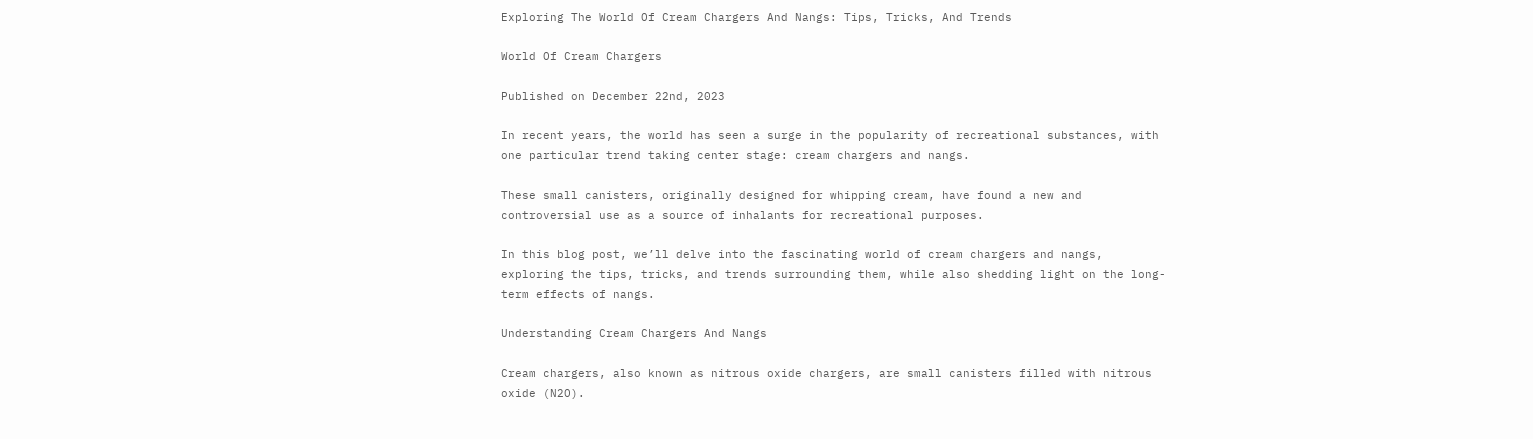Exploring The World Of Cream Chargers And Nangs: Tips, Tricks, And Trends

World Of Cream Chargers

Published on December 22nd, 2023

In recent years, the world has seen a surge in the popularity of recreational substances, with one particular trend taking center stage: cream chargers and nangs.

These small canisters, originally designed for whipping cream, have found a new and controversial use as a source of inhalants for recreational purposes.

In this blog post, we’ll delve into the fascinating world of cream chargers and nangs, exploring the tips, tricks, and trends surrounding them, while also shedding light on the long-term effects of nangs.

Understanding Cream Chargers And Nangs

Cream chargers, also known as nitrous oxide chargers, are small canisters filled with nitrous oxide (N2O).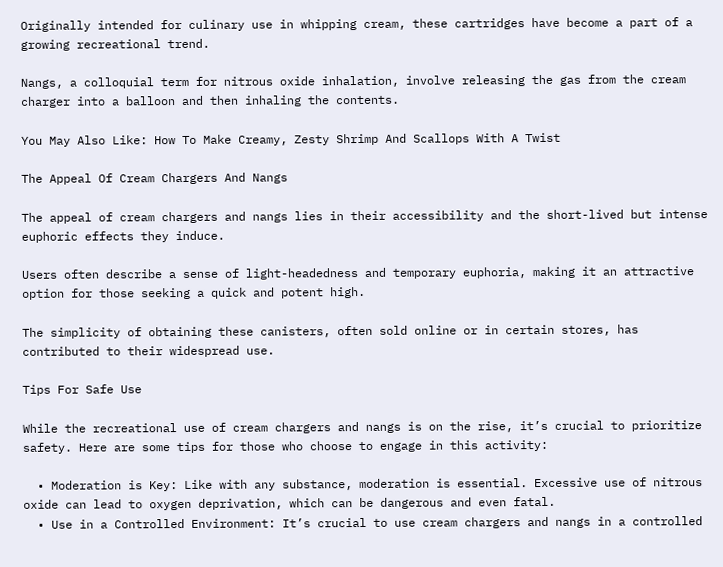Originally intended for culinary use in whipping cream, these cartridges have become a part of a growing recreational trend.

Nangs, a colloquial term for nitrous oxide inhalation, involve releasing the gas from the cream charger into a balloon and then inhaling the contents.

You May Also Like: How To Make Creamy, Zesty Shrimp And Scallops With A Twist

The Appeal Of Cream Chargers And Nangs

The appeal of cream chargers and nangs lies in their accessibility and the short-lived but intense euphoric effects they induce.

Users often describe a sense of light-headedness and temporary euphoria, making it an attractive option for those seeking a quick and potent high.

The simplicity of obtaining these canisters, often sold online or in certain stores, has contributed to their widespread use.

Tips For Safe Use

While the recreational use of cream chargers and nangs is on the rise, it’s crucial to prioritize safety. Here are some tips for those who choose to engage in this activity:

  • Moderation is Key: Like with any substance, moderation is essential. Excessive use of nitrous oxide can lead to oxygen deprivation, which can be dangerous and even fatal.
  • Use in a Controlled Environment: It’s crucial to use cream chargers and nangs in a controlled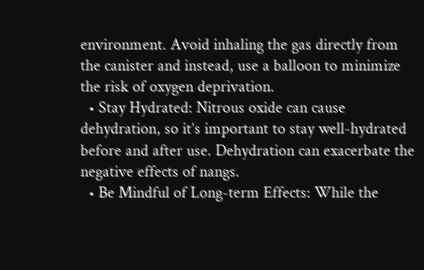environment. Avoid inhaling the gas directly from the canister and instead, use a balloon to minimize the risk of oxygen deprivation.
  • Stay Hydrated: Nitrous oxide can cause dehydration, so it’s important to stay well-hydrated before and after use. Dehydration can exacerbate the negative effects of nangs.
  • Be Mindful of Long-term Effects: While the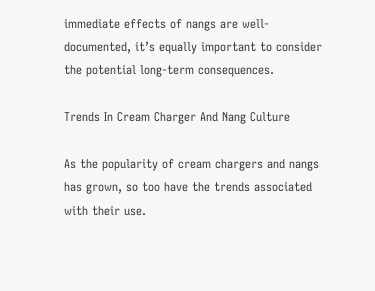immediate effects of nangs are well-documented, it’s equally important to consider the potential long-term consequences.

Trends In Cream Charger And Nang Culture

As the popularity of cream chargers and nangs has grown, so too have the trends associated with their use.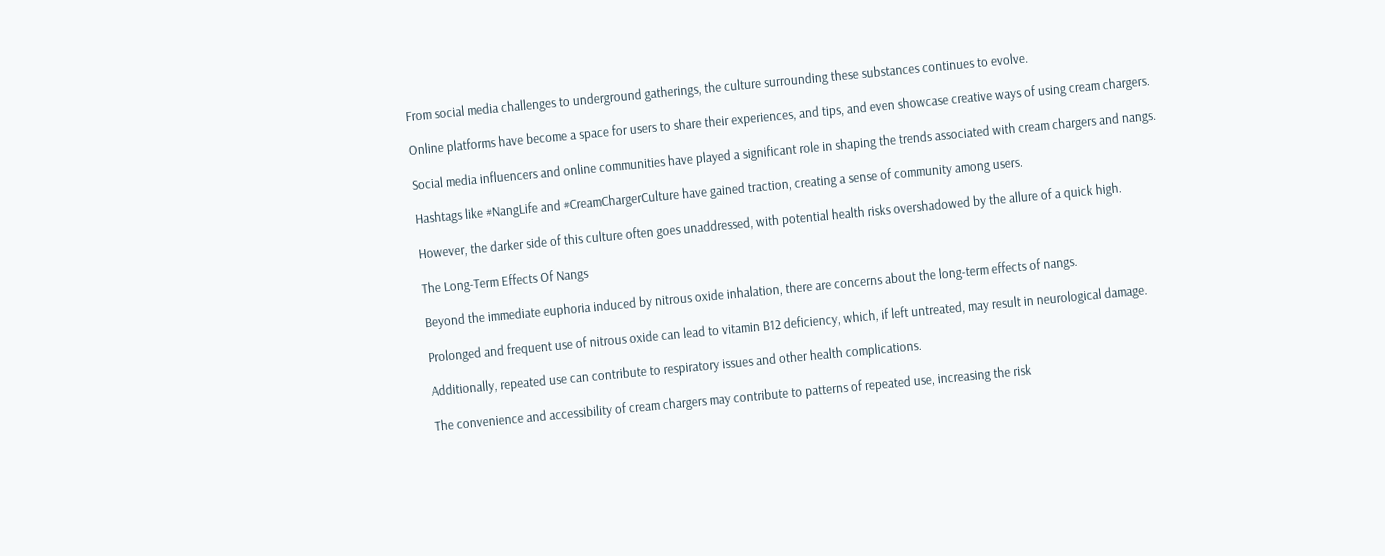From social media challenges to underground gatherings, the culture surrounding these substances continues to evolve.

Online platforms have become a space for users to share their experiences, and tips, and even showcase creative ways of using cream chargers.

Social media influencers and online communities have played a significant role in shaping the trends associated with cream chargers and nangs.

Hashtags like #NangLife and #CreamChargerCulture have gained traction, creating a sense of community among users.

However, the darker side of this culture often goes unaddressed, with potential health risks overshadowed by the allure of a quick high.

The Long-Term Effects Of Nangs

Beyond the immediate euphoria induced by nitrous oxide inhalation, there are concerns about the long-term effects of nangs.

Prolonged and frequent use of nitrous oxide can lead to vitamin B12 deficiency, which, if left untreated, may result in neurological damage.

Additionally, repeated use can contribute to respiratory issues and other health complications.

The convenience and accessibility of cream chargers may contribute to patterns of repeated use, increasing the risk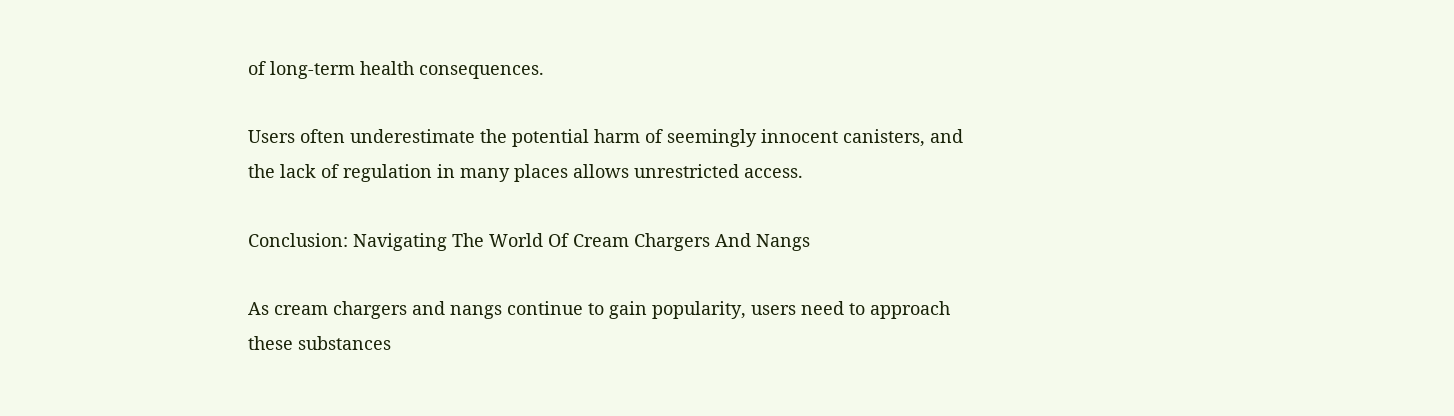of long-term health consequences.

Users often underestimate the potential harm of seemingly innocent canisters, and the lack of regulation in many places allows unrestricted access.

Conclusion: Navigating The World Of Cream Chargers And Nangs

As cream chargers and nangs continue to gain popularity, users need to approach these substances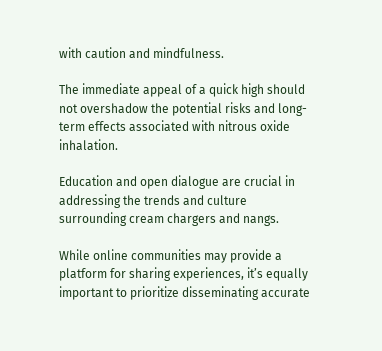with caution and mindfulness.

The immediate appeal of a quick high should not overshadow the potential risks and long-term effects associated with nitrous oxide inhalation.

Education and open dialogue are crucial in addressing the trends and culture surrounding cream chargers and nangs.

While online communities may provide a platform for sharing experiences, it’s equally important to prioritize disseminating accurate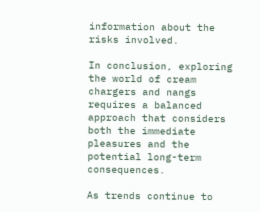information about the risks involved.

In conclusion, exploring the world of cream chargers and nangs requires a balanced approach that considers both the immediate pleasures and the potential long-term consequences.

As trends continue to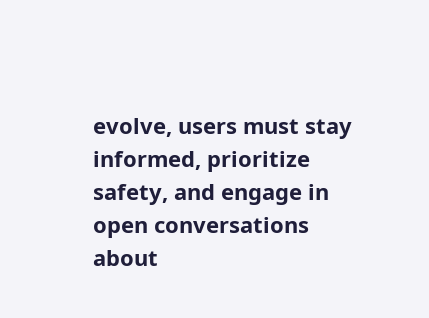evolve, users must stay informed, prioritize safety, and engage in open conversations about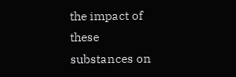the impact of these substances on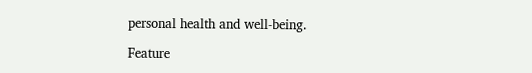personal health and well-being.

Feature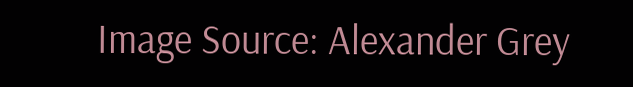Image Source: Alexander Grey